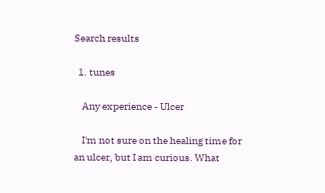Search results

  1. tunes

    Any experience - Ulcer

    I'm not sure on the healing time for an ulcer, but I am curious. What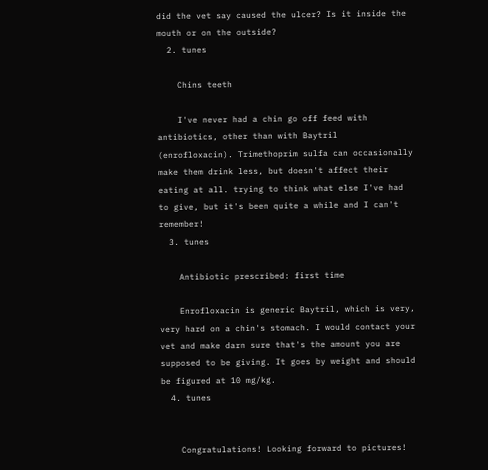did the vet say caused the ulcer? Is it inside the mouth or on the outside?
  2. tunes

    Chins teeth

    I've never had a chin go off feed with antibiotics, other than with Baytril (enrofloxacin). Trimethoprim sulfa can occasionally make them drink less, but doesn't affect their eating at all. trying to think what else I've had to give, but it's been quite a while and I can't remember!
  3. tunes

    Antibiotic prescribed: first time

    Enrofloxacin is generic Baytril, which is very, very hard on a chin's stomach. I would contact your vet and make darn sure that's the amount you are supposed to be giving. It goes by weight and should be figured at 10 mg/kg.
  4. tunes


    Congratulations! Looking forward to pictures!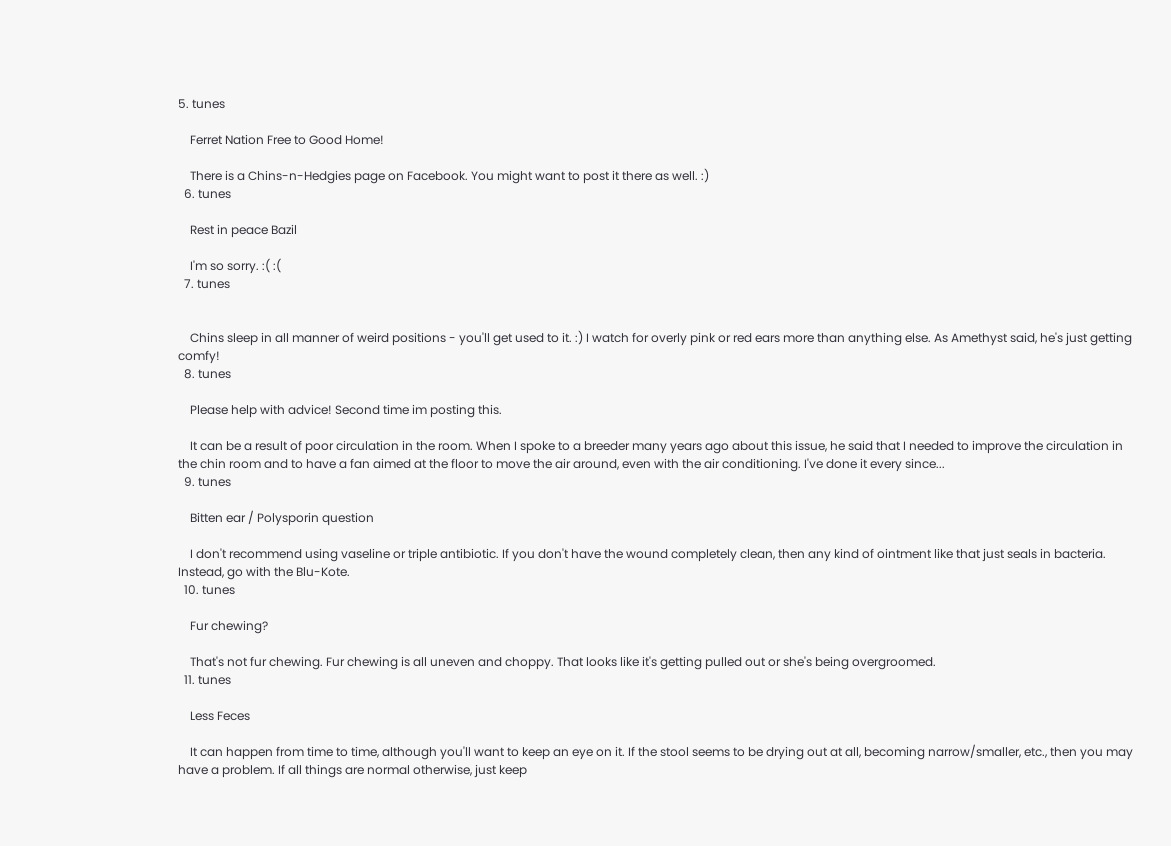5. tunes

    Ferret Nation Free to Good Home!

    There is a Chins-n-Hedgies page on Facebook. You might want to post it there as well. :)
  6. tunes

    Rest in peace Bazil

    I'm so sorry. :( :(
  7. tunes


    Chins sleep in all manner of weird positions - you'll get used to it. :) I watch for overly pink or red ears more than anything else. As Amethyst said, he's just getting comfy!
  8. tunes

    Please help with advice! Second time im posting this.

    It can be a result of poor circulation in the room. When I spoke to a breeder many years ago about this issue, he said that I needed to improve the circulation in the chin room and to have a fan aimed at the floor to move the air around, even with the air conditioning. I've done it every since...
  9. tunes

    Bitten ear / Polysporin question

    I don't recommend using vaseline or triple antibiotic. If you don't have the wound completely clean, then any kind of ointment like that just seals in bacteria. Instead, go with the Blu-Kote.
  10. tunes

    Fur chewing?

    That's not fur chewing. Fur chewing is all uneven and choppy. That looks like it's getting pulled out or she's being overgroomed.
  11. tunes

    Less Feces

    It can happen from time to time, although you'll want to keep an eye on it. If the stool seems to be drying out at all, becoming narrow/smaller, etc., then you may have a problem. If all things are normal otherwise, just keep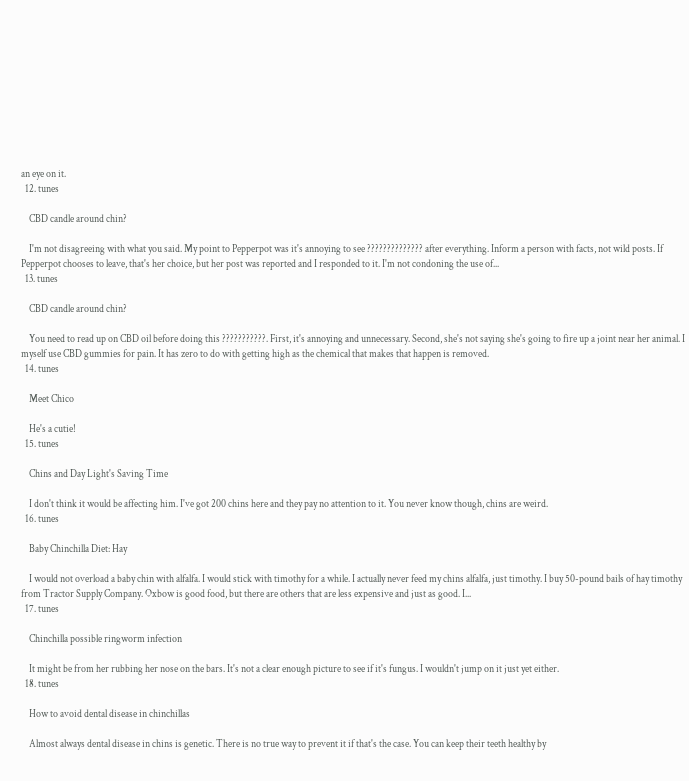an eye on it.
  12. tunes

    CBD candle around chin?

    I'm not disagreeing with what you said. My point to Pepperpot was it's annoying to see ?????????????? after everything. Inform a person with facts, not wild posts. If Pepperpot chooses to leave, that's her choice, but her post was reported and I responded to it. I'm not condoning the use of...
  13. tunes

    CBD candle around chin?

    You need to read up on CBD oil before doing this ???????????. First, it's annoying and unnecessary. Second, she's not saying she's going to fire up a joint near her animal. I myself use CBD gummies for pain. It has zero to do with getting high as the chemical that makes that happen is removed.
  14. tunes

    Meet Chico

    He's a cutie!
  15. tunes

    Chins and Day Light's Saving Time

    I don't think it would be affecting him. I've got 200 chins here and they pay no attention to it. You never know though, chins are weird.
  16. tunes

    Baby Chinchilla Diet: Hay

    I would not overload a baby chin with alfalfa. I would stick with timothy for a while. I actually never feed my chins alfalfa, just timothy. I buy 50-pound bails of hay timothy from Tractor Supply Company. Oxbow is good food, but there are others that are less expensive and just as good. I...
  17. tunes

    Chinchilla possible ringworm infection

    It might be from her rubbing her nose on the bars. It's not a clear enough picture to see if it's fungus. I wouldn't jump on it just yet either.
  18. tunes

    How to avoid dental disease in chinchillas

    Almost always dental disease in chins is genetic. There is no true way to prevent it if that's the case. You can keep their teeth healthy by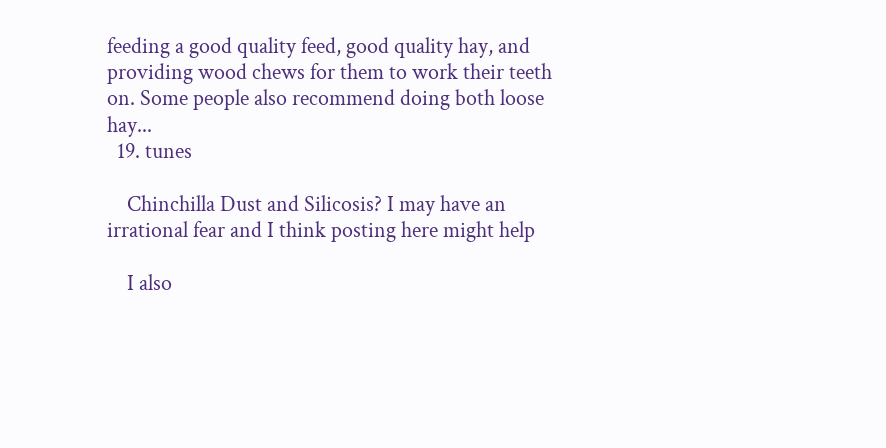feeding a good quality feed, good quality hay, and providing wood chews for them to work their teeth on. Some people also recommend doing both loose hay...
  19. tunes

    Chinchilla Dust and Silicosis? I may have an irrational fear and I think posting here might help

    I also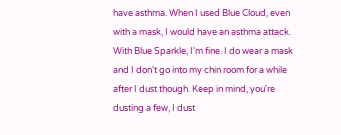have asthma. When I used Blue Cloud, even with a mask, I would have an asthma attack. With Blue Sparkle, I'm fine. I do wear a mask and I don't go into my chin room for a while after I dust though. Keep in mind, you're dusting a few, I dust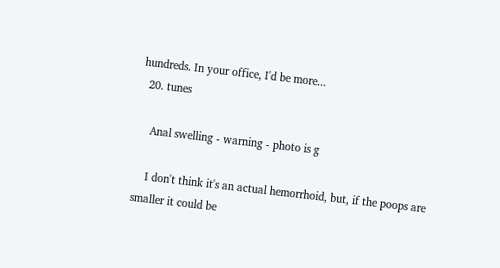hundreds. In your office, I'd be more...
  20. tunes

    Anal swelling - warning - photo is g

    I don't think it's an actual hemorrhoid, but, if the poops are smaller it could be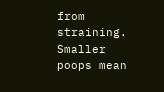from straining. Smaller poops mean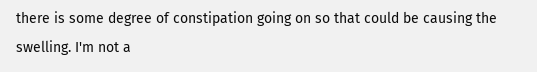there is some degree of constipation going on so that could be causing the swelling. I'm not a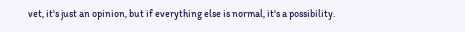vet, it's just an opinion, but if everything else is normal, it's a possibility.